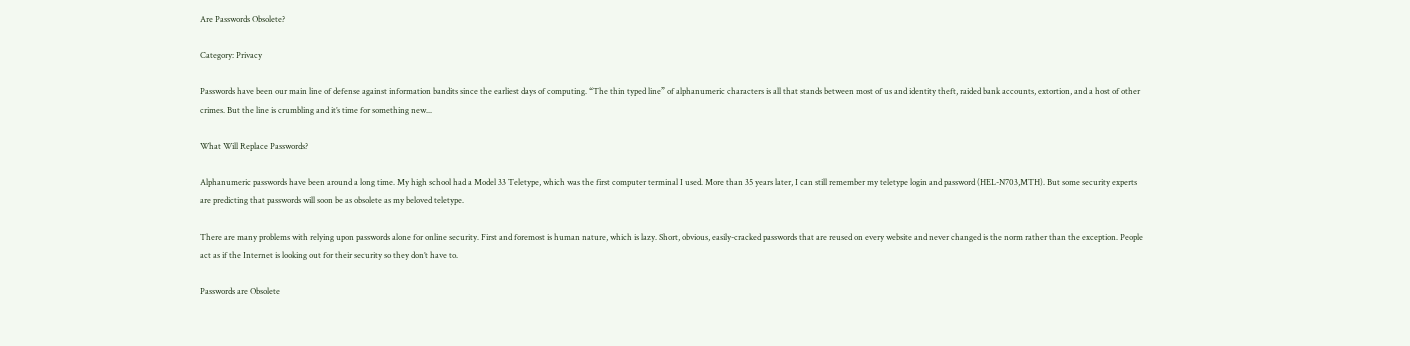Are Passwords Obsolete?

Category: Privacy

Passwords have been our main line of defense against information bandits since the earliest days of computing. “The thin typed line” of alphanumeric characters is all that stands between most of us and identity theft, raided bank accounts, extortion, and a host of other crimes. But the line is crumbling and it’s time for something new...

What Will Replace Passwords?

Alphanumeric passwords have been around a long time. My high school had a Model 33 Teletype, which was the first computer terminal I used. More than 35 years later, I can still remember my teletype login and password (HEL-N703,MTH). But some security experts are predicting that passwords will soon be as obsolete as my beloved teletype.

There are many problems with relying upon passwords alone for online security. First and foremost is human nature, which is lazy. Short, obvious, easily-cracked passwords that are reused on every website and never changed is the norm rather than the exception. People act as if the Internet is looking out for their security so they don’t have to.

Passwords are Obsolete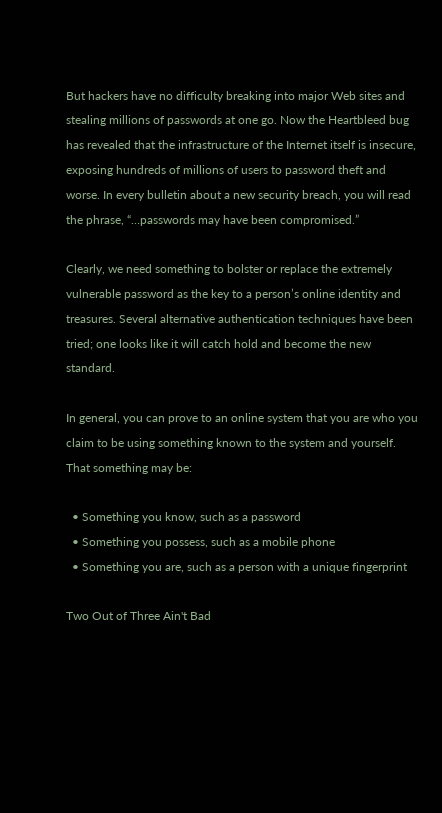But hackers have no difficulty breaking into major Web sites and stealing millions of passwords at one go. Now the Heartbleed bug has revealed that the infrastructure of the Internet itself is insecure, exposing hundreds of millions of users to password theft and worse. In every bulletin about a new security breach, you will read the phrase, “…passwords may have been compromised.”

Clearly, we need something to bolster or replace the extremely vulnerable password as the key to a person’s online identity and treasures. Several alternative authentication techniques have been tried; one looks like it will catch hold and become the new standard.

In general, you can prove to an online system that you are who you claim to be using something known to the system and yourself. That something may be:

  • Something you know, such as a password
  • Something you possess, such as a mobile phone
  • Something you are, such as a person with a unique fingerprint

Two Out of Three Ain't Bad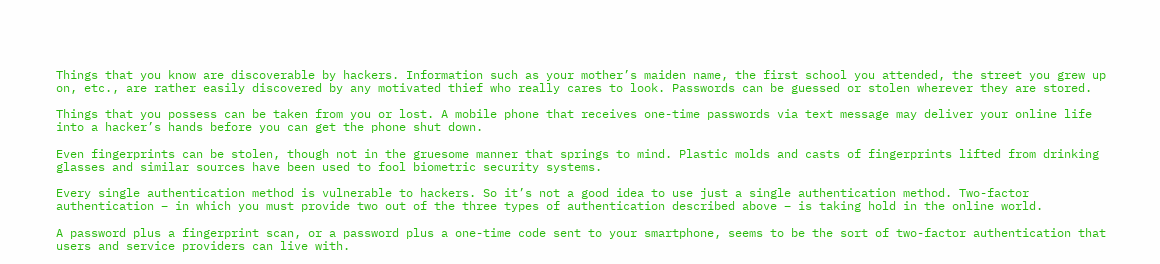Things that you know are discoverable by hackers. Information such as your mother’s maiden name, the first school you attended, the street you grew up on, etc., are rather easily discovered by any motivated thief who really cares to look. Passwords can be guessed or stolen wherever they are stored.

Things that you possess can be taken from you or lost. A mobile phone that receives one-time passwords via text message may deliver your online life into a hacker’s hands before you can get the phone shut down.

Even fingerprints can be stolen, though not in the gruesome manner that springs to mind. Plastic molds and casts of fingerprints lifted from drinking glasses and similar sources have been used to fool biometric security systems.

Every single authentication method is vulnerable to hackers. So it’s not a good idea to use just a single authentication method. Two-factor authentication – in which you must provide two out of the three types of authentication described above – is taking hold in the online world.

A password plus a fingerprint scan, or a password plus a one-time code sent to your smartphone, seems to be the sort of two-factor authentication that users and service providers can live with.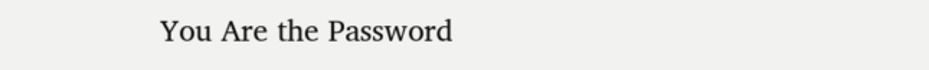You Are the Password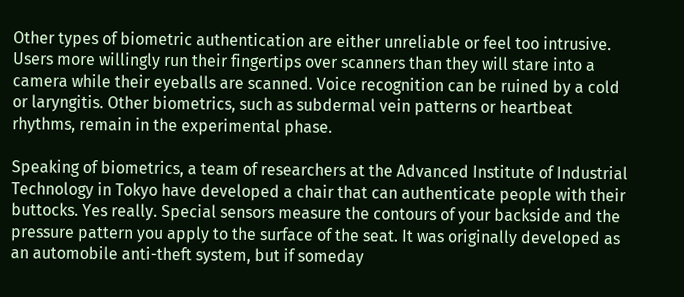Other types of biometric authentication are either unreliable or feel too intrusive. Users more willingly run their fingertips over scanners than they will stare into a camera while their eyeballs are scanned. Voice recognition can be ruined by a cold or laryngitis. Other biometrics, such as subdermal vein patterns or heartbeat rhythms, remain in the experimental phase.

Speaking of biometrics, a team of researchers at the Advanced Institute of Industrial Technology in Tokyo have developed a chair that can authenticate people with their buttocks. Yes really. Special sensors measure the contours of your backside and the pressure pattern you apply to the surface of the seat. It was originally developed as an automobile anti-theft system, but if someday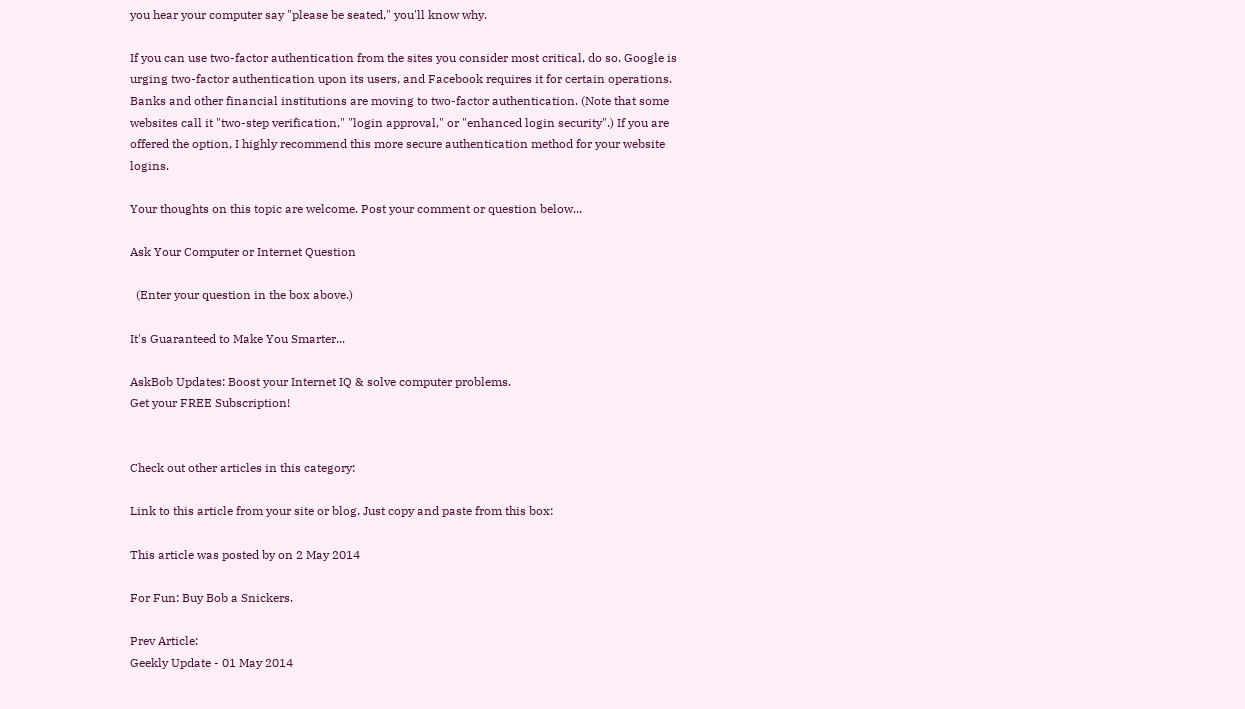you hear your computer say "please be seated," you'll know why.

If you can use two-factor authentication from the sites you consider most critical, do so. Google is urging two-factor authentication upon its users, and Facebook requires it for certain operations. Banks and other financial institutions are moving to two-factor authentication. (Note that some websites call it "two-step verification," "login approval," or "enhanced login security".) If you are offered the option, I highly recommend this more secure authentication method for your website logins.

Your thoughts on this topic are welcome. Post your comment or question below...

Ask Your Computer or Internet Question

  (Enter your question in the box above.)

It's Guaranteed to Make You Smarter...

AskBob Updates: Boost your Internet IQ & solve computer problems.
Get your FREE Subscription!


Check out other articles in this category:

Link to this article from your site or blog. Just copy and paste from this box:

This article was posted by on 2 May 2014

For Fun: Buy Bob a Snickers.

Prev Article:
Geekly Update - 01 May 2014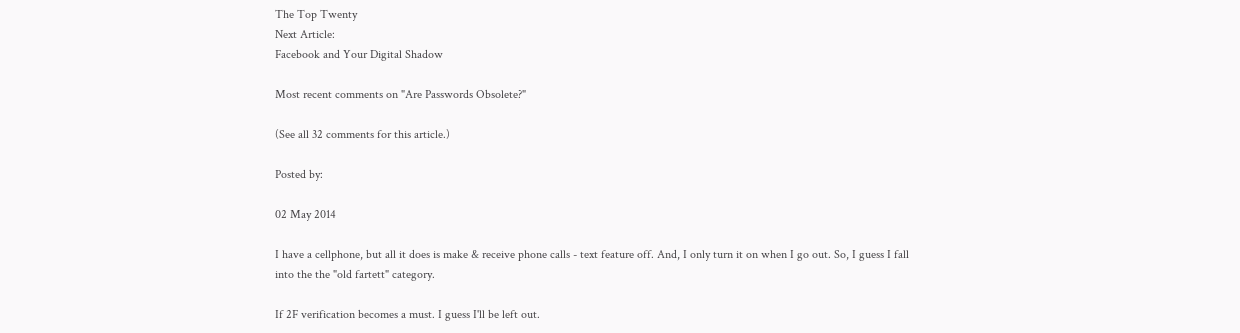The Top Twenty
Next Article:
Facebook and Your Digital Shadow

Most recent comments on "Are Passwords Obsolete?"

(See all 32 comments for this article.)

Posted by:

02 May 2014

I have a cellphone, but all it does is make & receive phone calls - text feature off. And, I only turn it on when I go out. So, I guess I fall into the the "old fartett" category.

If 2F verification becomes a must. I guess I'll be left out.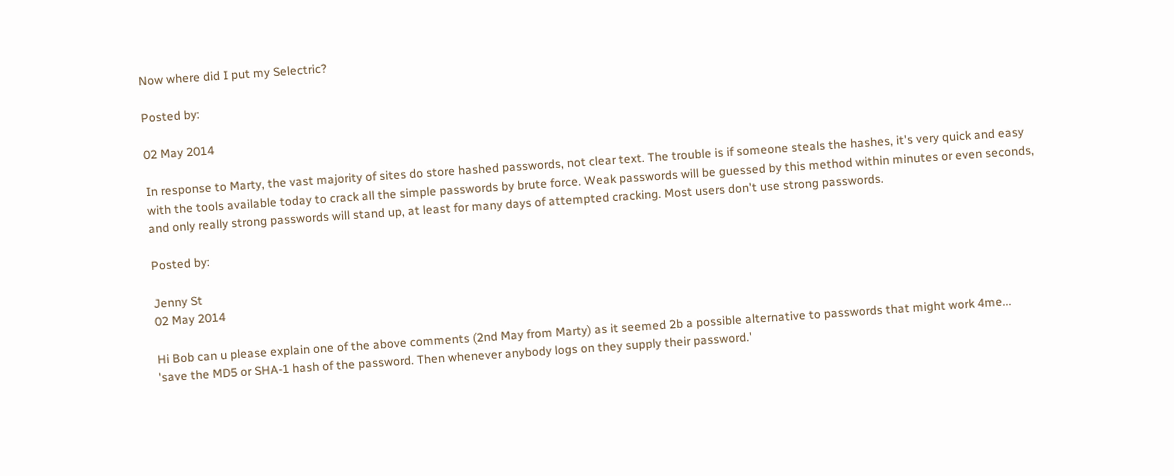Now where did I put my Selectric?

Posted by:

02 May 2014

In response to Marty, the vast majority of sites do store hashed passwords, not clear text. The trouble is if someone steals the hashes, it's very quick and easy with the tools available today to crack all the simple passwords by brute force. Weak passwords will be guessed by this method within minutes or even seconds, and only really strong passwords will stand up, at least for many days of attempted cracking. Most users don't use strong passwords.

Posted by:

Jenny St
02 May 2014

Hi Bob can u please explain one of the above comments (2nd May from Marty) as it seemed 2b a possible alternative to passwords that might work 4me...
'save the MD5 or SHA-1 hash of the password. Then whenever anybody logs on they supply their password.'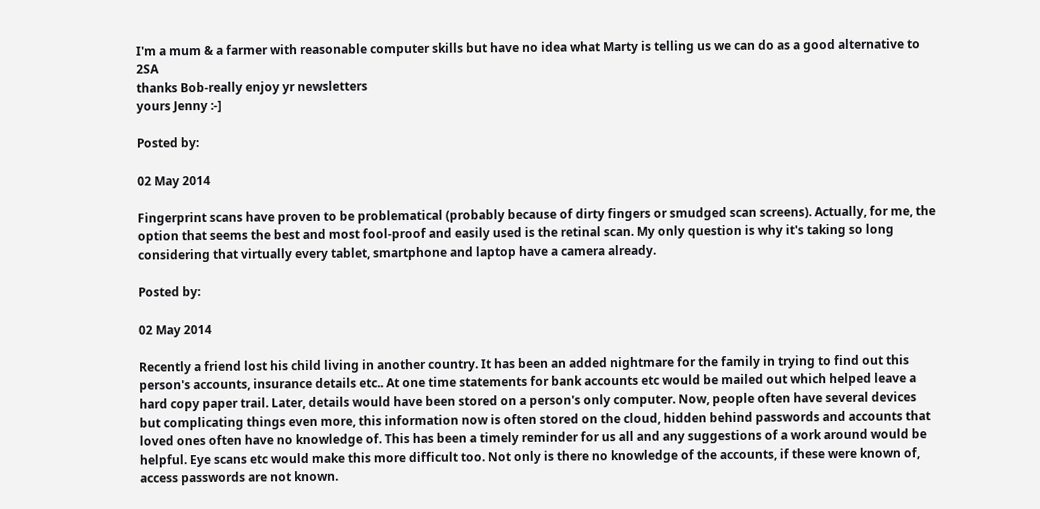I'm a mum & a farmer with reasonable computer skills but have no idea what Marty is telling us we can do as a good alternative to 2SA
thanks Bob-really enjoy yr newsletters
yours Jenny :-]

Posted by:

02 May 2014

Fingerprint scans have proven to be problematical (probably because of dirty fingers or smudged scan screens). Actually, for me, the option that seems the best and most fool-proof and easily used is the retinal scan. My only question is why it's taking so long considering that virtually every tablet, smartphone and laptop have a camera already.

Posted by:

02 May 2014

Recently a friend lost his child living in another country. It has been an added nightmare for the family in trying to find out this person's accounts, insurance details etc.. At one time statements for bank accounts etc would be mailed out which helped leave a hard copy paper trail. Later, details would have been stored on a person's only computer. Now, people often have several devices but complicating things even more, this information now is often stored on the cloud, hidden behind passwords and accounts that loved ones often have no knowledge of. This has been a timely reminder for us all and any suggestions of a work around would be helpful. Eye scans etc would make this more difficult too. Not only is there no knowledge of the accounts, if these were known of, access passwords are not known.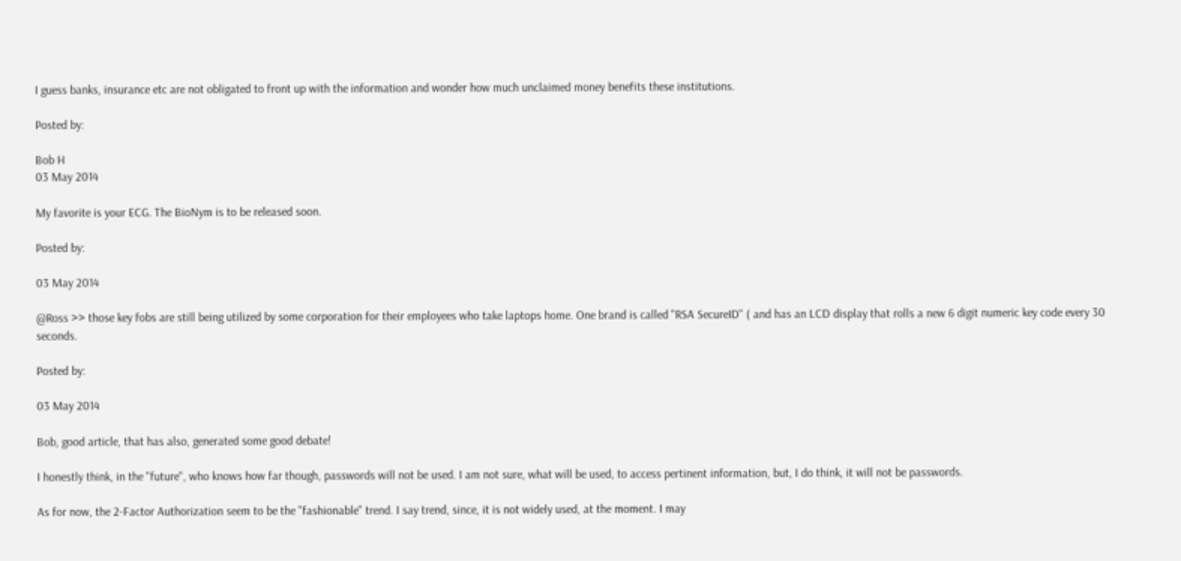I guess banks, insurance etc are not obligated to front up with the information and wonder how much unclaimed money benefits these institutions.

Posted by:

Bob H
03 May 2014

My favorite is your ECG. The BioNym is to be released soon.

Posted by:

03 May 2014

@Ross >> those key fobs are still being utilized by some corporation for their employees who take laptops home. One brand is called "RSA SecureID" ( and has an LCD display that rolls a new 6 digit numeric key code every 30 seconds.

Posted by:

03 May 2014

Bob, good article, that has also, generated some good debate!

I honestly think, in the "future", who knows how far though, passwords will not be used. I am not sure, what will be used, to access pertinent information, but, I do think, it will not be passwords.

As for now, the 2-Factor Authorization seem to be the "fashionable" trend. I say trend, since, it is not widely used, at the moment. I may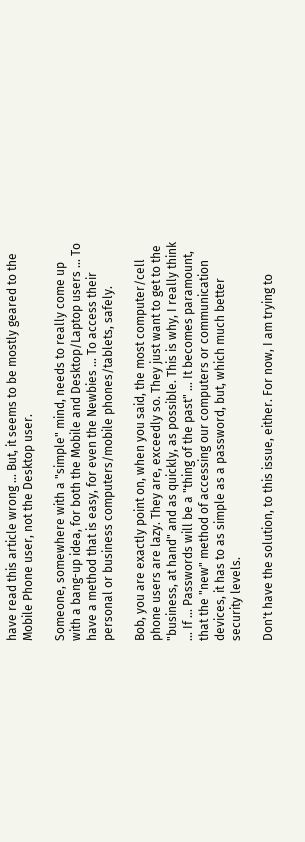have read this article wrong ... But, it seems to be mostly geared to the Mobile Phone user, not the Desktop user.

Someone, somewhere with a "simple" mind, needs to really come up with a bang-up idea, for both the Mobile and Desktop/Laptop users ... To have a method that is easy, for even the Newbies ... To access their personal or business computers/mobile phones/tablets, safely.

Bob, you are exactly point on, when you said, the most computer/cell phone users are lazy. They are, exceedly so. They just want to get to the "business, at hand" and as quickly, as possible. This is why, I really think ... If ... Passwords will be a "thing of the past" ... It becomes paramount, that the "new" method of accessing our computers or communication devices, it has to as simple as a password, but, which much better security levels.

Don't have the solution, to this issue, either. For now, I am trying to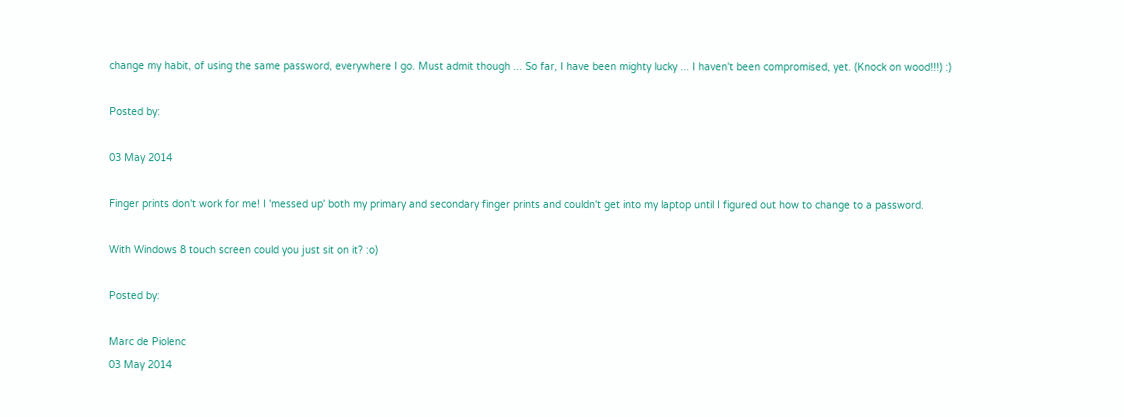change my habit, of using the same password, everywhere I go. Must admit though ... So far, I have been mighty lucky ... I haven't been compromised, yet. (Knock on wood!!!) :)

Posted by:

03 May 2014

Finger prints don't work for me! I 'messed up' both my primary and secondary finger prints and couldn't get into my laptop until I figured out how to change to a password.

With Windows 8 touch screen could you just sit on it? :o)

Posted by:

Marc de Piolenc
03 May 2014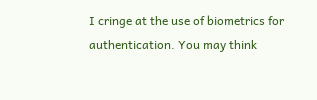I cringe at the use of biometrics for authentication. You may think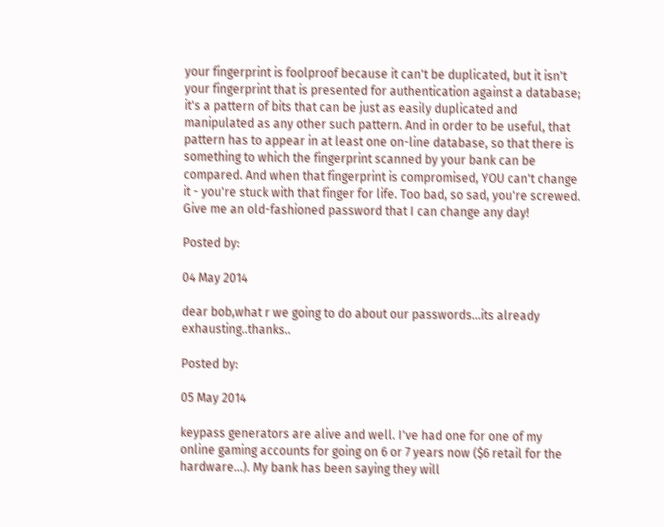your fingerprint is foolproof because it can't be duplicated, but it isn't your fingerprint that is presented for authentication against a database; it's a pattern of bits that can be just as easily duplicated and manipulated as any other such pattern. And in order to be useful, that pattern has to appear in at least one on-line database, so that there is something to which the fingerprint scanned by your bank can be compared. And when that fingerprint is compromised, YOU can't change it - you're stuck with that finger for life. Too bad, so sad, you're screwed. Give me an old-fashioned password that I can change any day!

Posted by:

04 May 2014

dear bob,what r we going to do about our passwords...its already exhausting..thanks..

Posted by:

05 May 2014

keypass generators are alive and well. I've had one for one of my online gaming accounts for going on 6 or 7 years now ($6 retail for the hardware...). My bank has been saying they will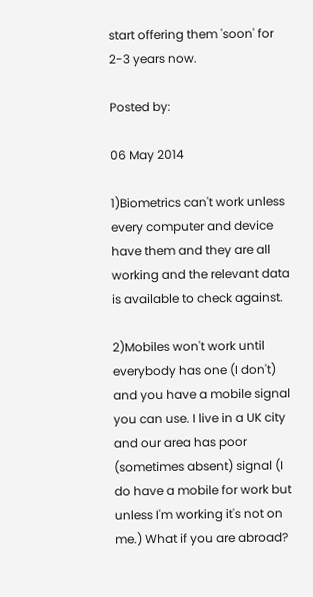start offering them 'soon' for 2-3 years now.

Posted by:

06 May 2014

1)Biometrics can't work unless every computer and device have them and they are all working and the relevant data is available to check against.

2)Mobiles won't work until everybody has one (I don't) and you have a mobile signal you can use. I live in a UK city and our area has poor (sometimes absent) signal (I do have a mobile for work but unless I'm working it's not on me.) What if you are abroad?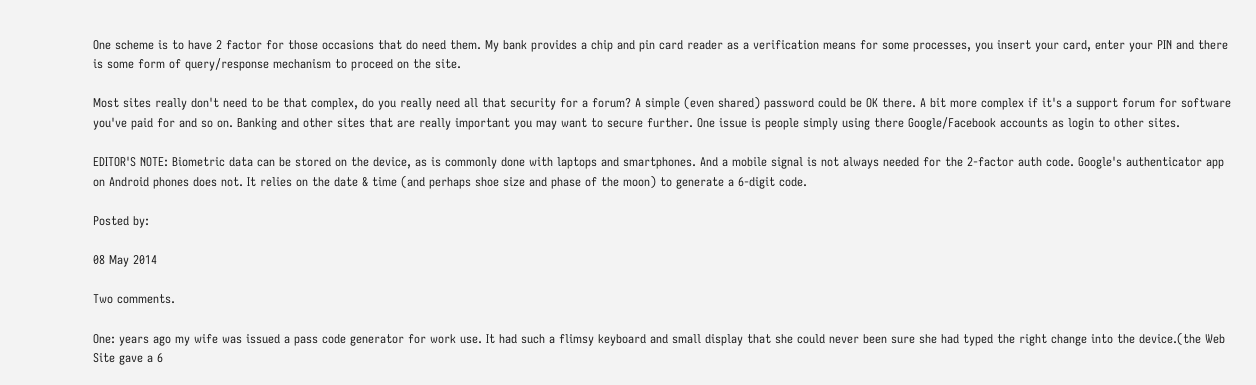One scheme is to have 2 factor for those occasions that do need them. My bank provides a chip and pin card reader as a verification means for some processes, you insert your card, enter your PIN and there is some form of query/response mechanism to proceed on the site.

Most sites really don't need to be that complex, do you really need all that security for a forum? A simple (even shared) password could be OK there. A bit more complex if it's a support forum for software you've paid for and so on. Banking and other sites that are really important you may want to secure further. One issue is people simply using there Google/Facebook accounts as login to other sites.

EDITOR'S NOTE: Biometric data can be stored on the device, as is commonly done with laptops and smartphones. And a mobile signal is not always needed for the 2-factor auth code. Google's authenticator app on Android phones does not. It relies on the date & time (and perhaps shoe size and phase of the moon) to generate a 6-digit code.

Posted by:

08 May 2014

Two comments.

One: years ago my wife was issued a pass code generator for work use. It had such a flimsy keyboard and small display that she could never been sure she had typed the right change into the device.(the Web Site gave a 6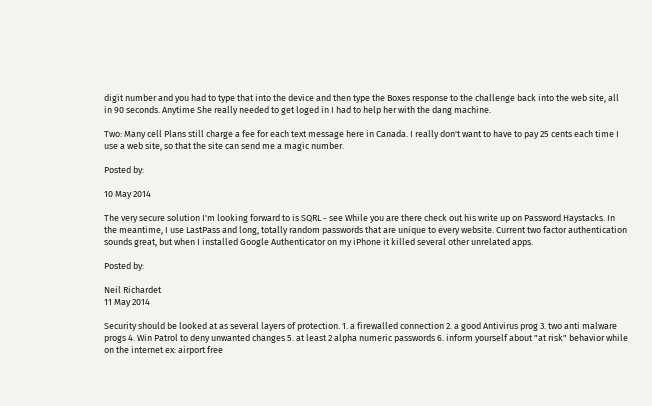digit number and you had to type that into the device and then type the Boxes response to the challenge back into the web site, all in 90 seconds. Anytime She really needed to get loged in I had to help her with the dang machine.

Two: Many cell Plans still charge a fee for each text message here in Canada. I really don't want to have to pay 25 cents each time I use a web site, so that the site can send me a magic number.

Posted by:

10 May 2014

The very secure solution I'm looking forward to is SQRL - see While you are there check out his write up on Password Haystacks. In the meantime, I use LastPass and long, totally random passwords that are unique to every website. Current two factor authentication sounds great, but when I installed Google Authenticator on my iPhone it killed several other unrelated apps.

Posted by:

Neil Richardet
11 May 2014

Security should be looked at as several layers of protection. 1. a firewalled connection 2. a good Antivirus prog 3. two anti malware progs 4. Win Patrol to deny unwanted changes 5. at least 2 alpha numeric passwords 6. inform yourself about "at risk" behavior while on the internet ex: airport free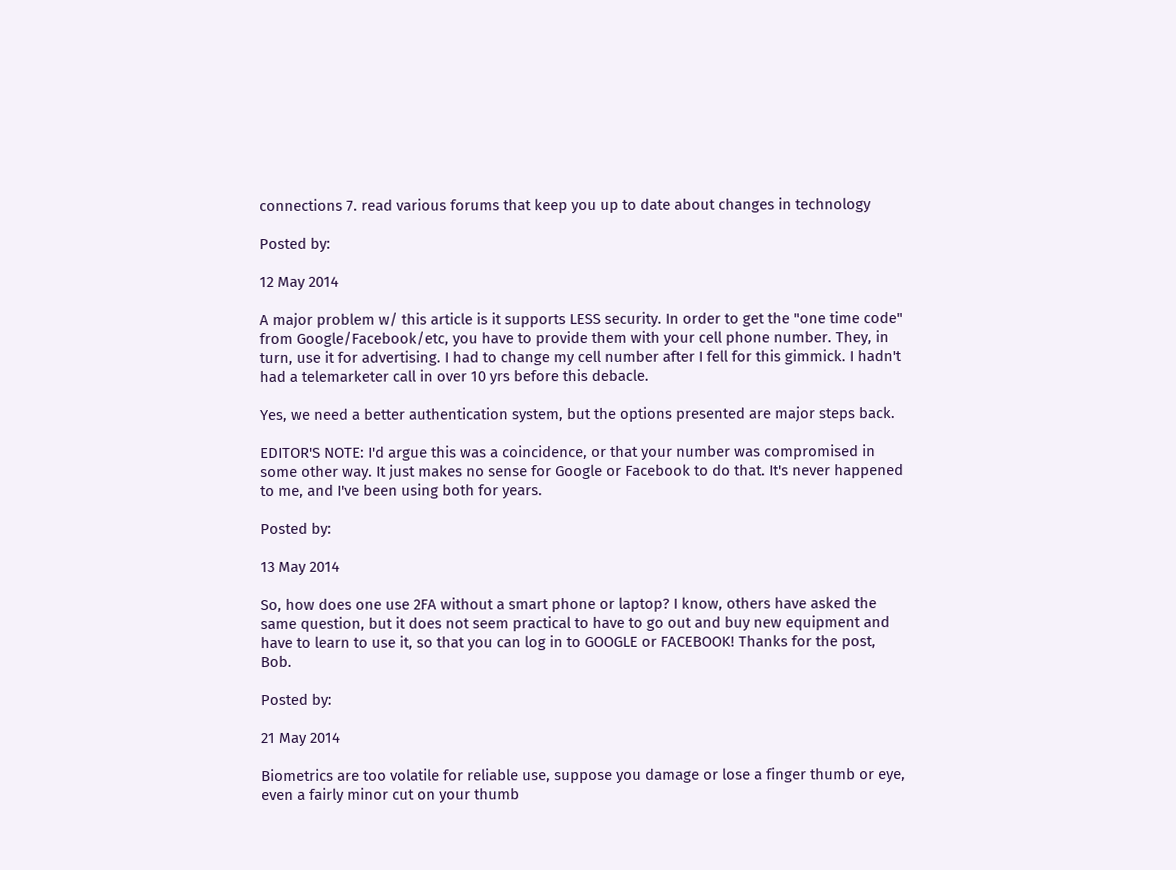connections 7. read various forums that keep you up to date about changes in technology

Posted by:

12 May 2014

A major problem w/ this article is it supports LESS security. In order to get the "one time code" from Google/Facebook/etc, you have to provide them with your cell phone number. They, in turn, use it for advertising. I had to change my cell number after I fell for this gimmick. I hadn't had a telemarketer call in over 10 yrs before this debacle.

Yes, we need a better authentication system, but the options presented are major steps back.

EDITOR'S NOTE: I'd argue this was a coincidence, or that your number was compromised in some other way. It just makes no sense for Google or Facebook to do that. It's never happened to me, and I've been using both for years.

Posted by:

13 May 2014

So, how does one use 2FA without a smart phone or laptop? I know, others have asked the same question, but it does not seem practical to have to go out and buy new equipment and have to learn to use it, so that you can log in to GOOGLE or FACEBOOK! Thanks for the post, Bob.

Posted by:

21 May 2014

Biometrics are too volatile for reliable use, suppose you damage or lose a finger thumb or eye, even a fairly minor cut on your thumb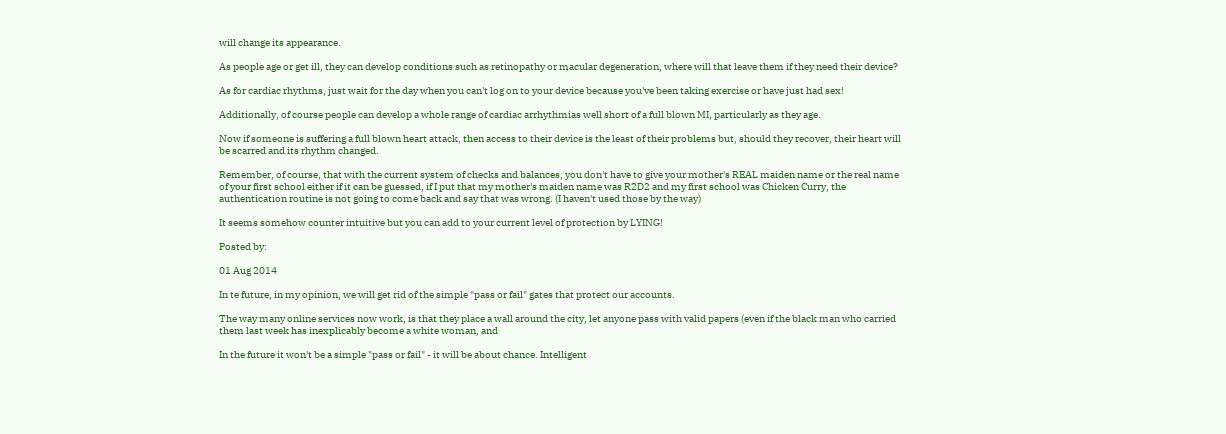will change its appearance.

As people age or get ill, they can develop conditions such as retinopathy or macular degeneration, where will that leave them if they need their device?

As for cardiac rhythms, just wait for the day when you can't log on to your device because you've been taking exercise or have just had sex!

Additionally, of course people can develop a whole range of cardiac arrhythmias well short of a full blown MI, particularly as they age.

Now if someone is suffering a full blown heart attack, then access to their device is the least of their problems but, should they recover, their heart will be scarred and its rhythm changed.

Remember, of course, that with the current system of checks and balances, you don't have to give your mother's REAL maiden name or the real name of your first school either if it can be guessed, if I put that my mother's maiden name was R2D2 and my first school was Chicken Curry, the authentication routine is not going to come back and say that was wrong. (I haven't used those by the way)

It seems somehow counter intuitive but you can add to your current level of protection by LYING!

Posted by:

01 Aug 2014

In te future, in my opinion, we will get rid of the simple "pass or fail" gates that protect our accounts.

The way many online services now work, is that they place a wall around the city, let anyone pass with valid papers (even if the black man who carried them last week has inexplicably become a white woman, and

In the future it won't be a simple "pass or fail" - it will be about chance. Intelligent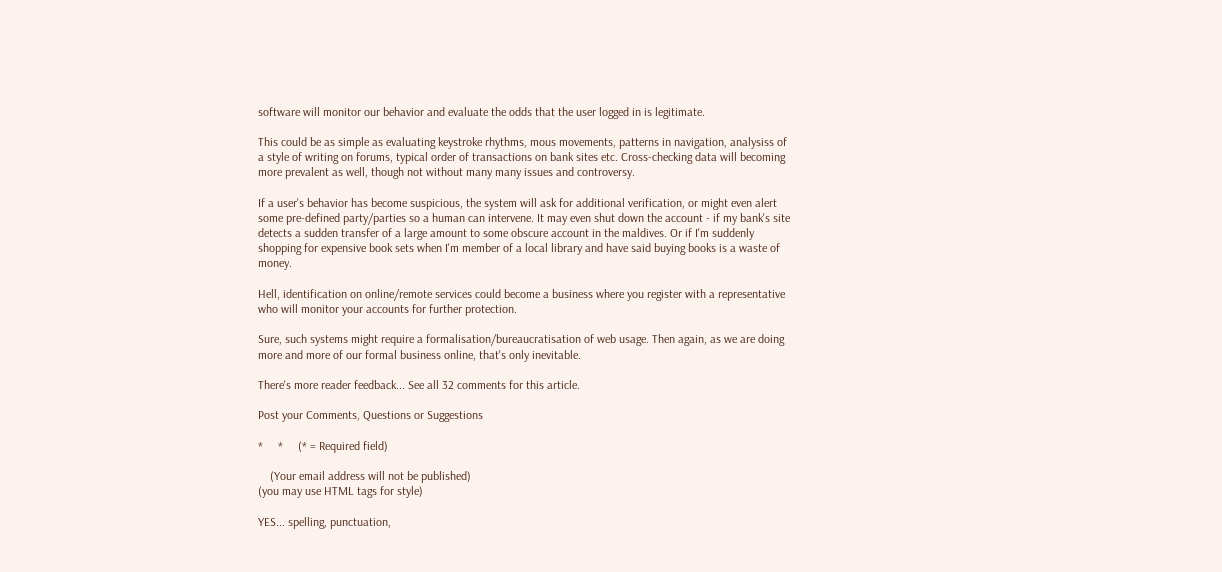software will monitor our behavior and evaluate the odds that the user logged in is legitimate.

This could be as simple as evaluating keystroke rhythms, mous movements, patterns in navigation, analysiss of a style of writing on forums, typical order of transactions on bank sites etc. Cross-checking data will becoming more prevalent as well, though not without many many issues and controversy.

If a user's behavior has become suspicious, the system will ask for additional verification, or might even alert some pre-defined party/parties so a human can intervene. It may even shut down the account - if my bank's site detects a sudden transfer of a large amount to some obscure account in the maldives. Or if I'm suddenly shopping for expensive book sets when I'm member of a local library and have said buying books is a waste of money.

Hell, identification on online/remote services could become a business where you register with a representative who will monitor your accounts for further protection.

Sure, such systems might require a formalisation/bureaucratisation of web usage. Then again, as we are doing more and more of our formal business online, that's only inevitable.

There's more reader feedback... See all 32 comments for this article.

Post your Comments, Questions or Suggestions

*     *     (* = Required field)

    (Your email address will not be published)
(you may use HTML tags for style)

YES... spelling, punctuation,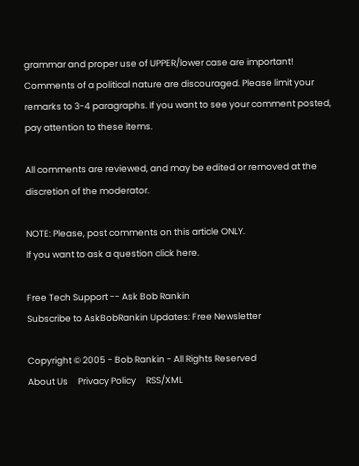grammar and proper use of UPPER/lower case are important! Comments of a political nature are discouraged. Please limit your remarks to 3-4 paragraphs. If you want to see your comment posted, pay attention to these items.

All comments are reviewed, and may be edited or removed at the discretion of the moderator.

NOTE: Please, post comments on this article ONLY.
If you want to ask a question click here.

Free Tech Support -- Ask Bob Rankin
Subscribe to AskBobRankin Updates: Free Newsletter

Copyright © 2005 - Bob Rankin - All Rights Reserved
About Us     Privacy Policy     RSS/XML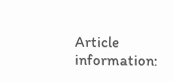Article information: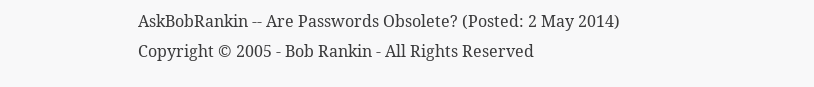AskBobRankin -- Are Passwords Obsolete? (Posted: 2 May 2014)
Copyright © 2005 - Bob Rankin - All Rights Reserved